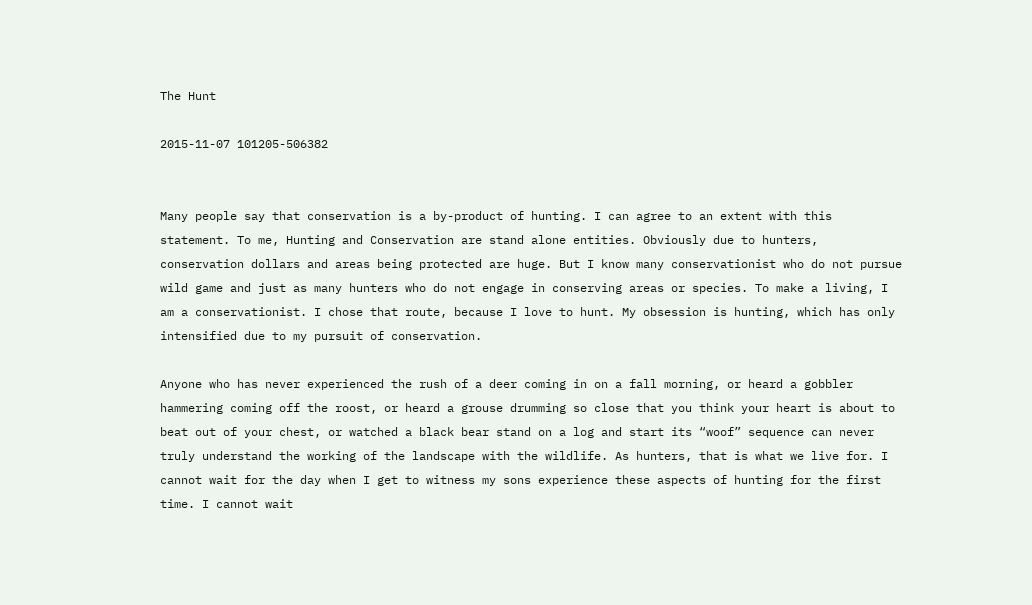The Hunt

2015-11-07 101205-506382


Many people say that conservation is a by-product of hunting. I can agree to an extent with this statement. To me, Hunting and Conservation are stand alone entities. Obviously due to hunters, conservation dollars and areas being protected are huge. But I know many conservationist who do not pursue wild game and just as many hunters who do not engage in conserving areas or species. To make a living, I am a conservationist. I chose that route, because I love to hunt. My obsession is hunting, which has only intensified due to my pursuit of conservation.

Anyone who has never experienced the rush of a deer coming in on a fall morning, or heard a gobbler hammering coming off the roost, or heard a grouse drumming so close that you think your heart is about to beat out of your chest, or watched a black bear stand on a log and start its “woof” sequence can never truly understand the working of the landscape with the wildlife. As hunters, that is what we live for. I cannot wait for the day when I get to witness my sons experience these aspects of hunting for the first time. I cannot wait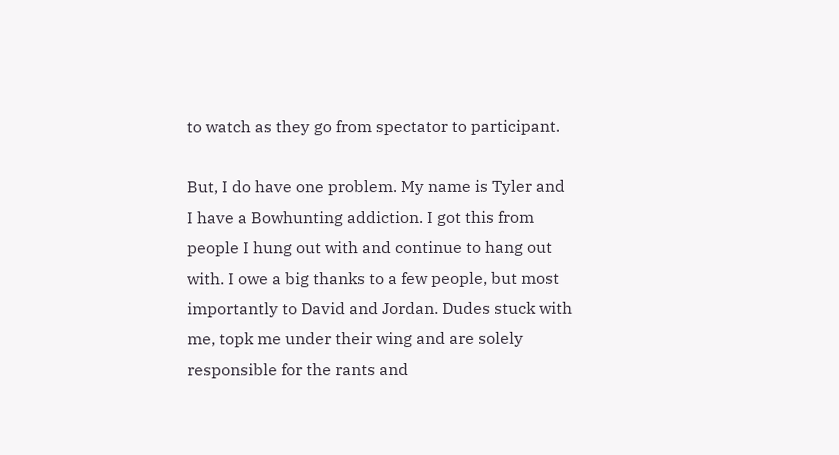to watch as they go from spectator to participant.

But, I do have one problem. My name is Tyler and I have a Bowhunting addiction. I got this from people I hung out with and continue to hang out with. I owe a big thanks to a few people, but most importantly to David and Jordan. Dudes stuck with me, topk me under their wing and are solely responsible for the rants and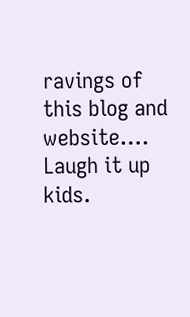ravings of this blog and website…. Laugh it up kids.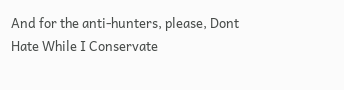And for the anti-hunters, please, Dont Hate While I Conservate